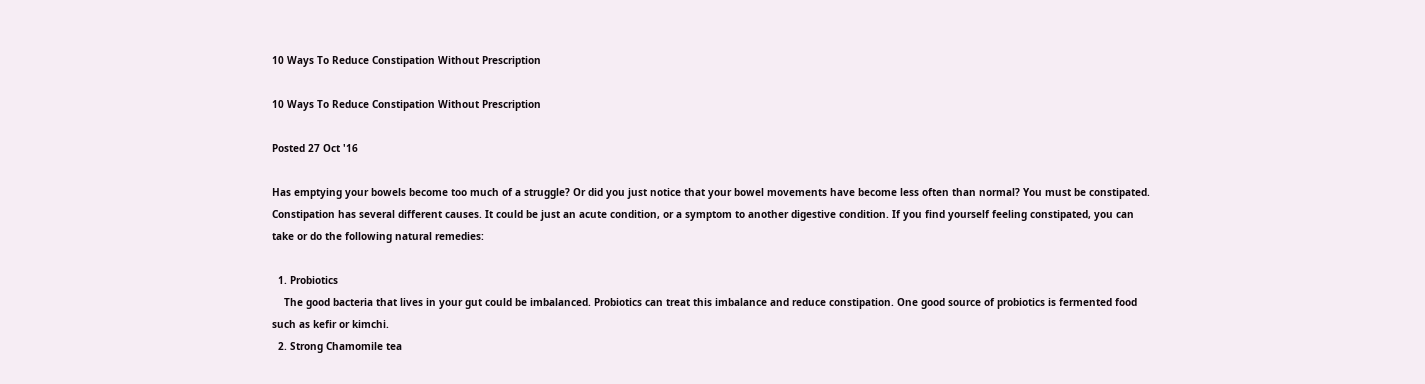10 Ways To Reduce Constipation Without Prescription

10 Ways To Reduce Constipation Without Prescription

Posted 27 Oct '16

Has emptying your bowels become too much of a struggle? Or did you just notice that your bowel movements have become less often than normal? You must be constipated. Constipation has several different causes. It could be just an acute condition, or a symptom to another digestive condition. If you find yourself feeling constipated, you can take or do the following natural remedies:

  1. Probiotics
    The good bacteria that lives in your gut could be imbalanced. Probiotics can treat this imbalance and reduce constipation. One good source of probiotics is fermented food such as kefir or kimchi.
  2. Strong Chamomile tea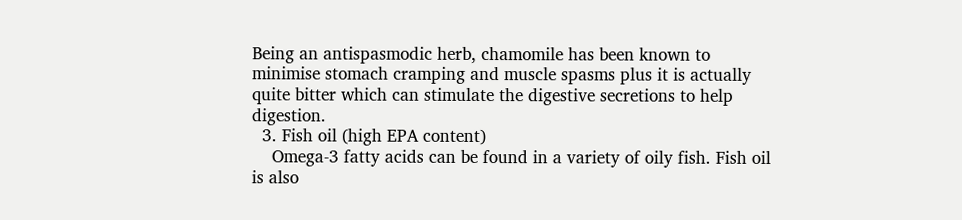Being an antispasmodic herb, chamomile has been known to minimise stomach cramping and muscle spasms plus it is actually quite bitter which can stimulate the digestive secretions to help digestion.
  3. Fish oil (high EPA content)
    Omega-3 fatty acids can be found in a variety of oily fish. Fish oil is also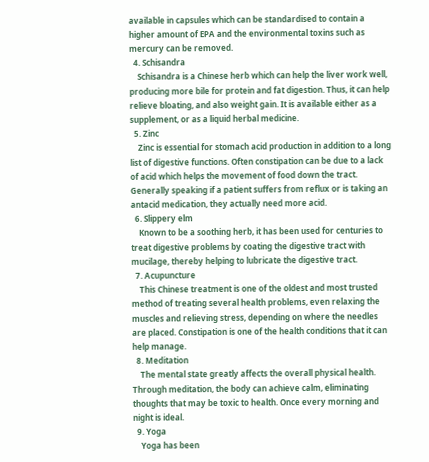available in capsules which can be standardised to contain a higher amount of EPA and the environmental toxins such as mercury can be removed.
  4. Schisandra
    Schisandra is a Chinese herb which can help the liver work well, producing more bile for protein and fat digestion. Thus, it can help relieve bloating, and also weight gain. It is available either as a supplement, or as a liquid herbal medicine.
  5. Zinc
    Zinc is essential for stomach acid production in addition to a long list of digestive functions. Often constipation can be due to a lack of acid which helps the movement of food down the tract. Generally speaking if a patient suffers from reflux or is taking an antacid medication, they actually need more acid.
  6. Slippery elm
    Known to be a soothing herb, it has been used for centuries to treat digestive problems by coating the digestive tract with mucilage, thereby helping to lubricate the digestive tract.
  7. Acupuncture
    This Chinese treatment is one of the oldest and most trusted method of treating several health problems, even relaxing the muscles and relieving stress, depending on where the needles are placed. Constipation is one of the health conditions that it can help manage.
  8. Meditation
    The mental state greatly affects the overall physical health. Through meditation, the body can achieve calm, eliminating thoughts that may be toxic to health. Once every morning and night is ideal.
  9. Yoga
    Yoga has been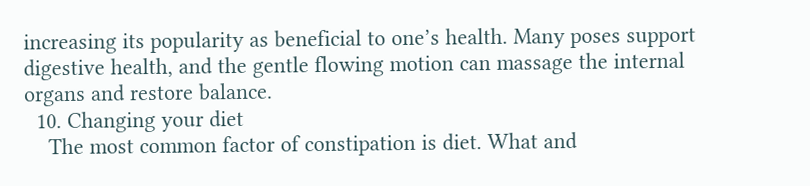increasing its popularity as beneficial to one’s health. Many poses support digestive health, and the gentle flowing motion can massage the internal organs and restore balance.
  10. Changing your diet
    The most common factor of constipation is diet. What and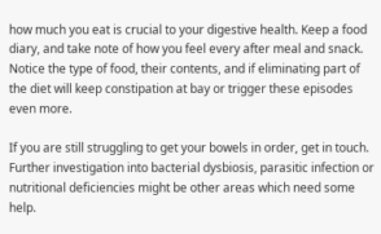how much you eat is crucial to your digestive health. Keep a food diary, and take note of how you feel every after meal and snack. Notice the type of food, their contents, and if eliminating part of the diet will keep constipation at bay or trigger these episodes even more.

If you are still struggling to get your bowels in order, get in touch. Further investigation into bacterial dysbiosis, parasitic infection or nutritional deficiencies might be other areas which need some help.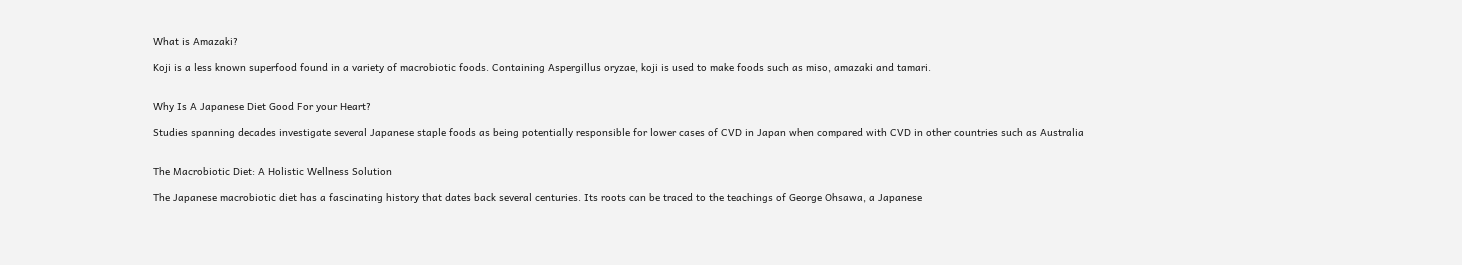What is Amazaki?

Koji is a less known superfood found in a variety of macrobiotic foods. Containing Aspergillus oryzae, koji is used to make foods such as miso, amazaki and tamari.


Why Is A Japanese Diet Good For your Heart?

Studies spanning decades investigate several Japanese staple foods as being potentially responsible for lower cases of CVD in Japan when compared with CVD in other countries such as Australia


The Macrobiotic Diet: A Holistic Wellness Solution

The Japanese macrobiotic diet has a fascinating history that dates back several centuries. Its roots can be traced to the teachings of George Ohsawa, a Japanese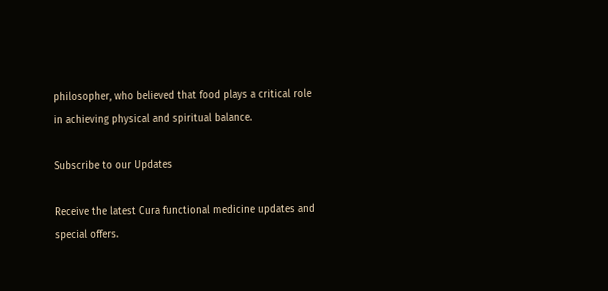philosopher, who believed that food plays a critical role in achieving physical and spiritual balance.

Subscribe to our Updates

Receive the latest Cura functional medicine updates and special offers.